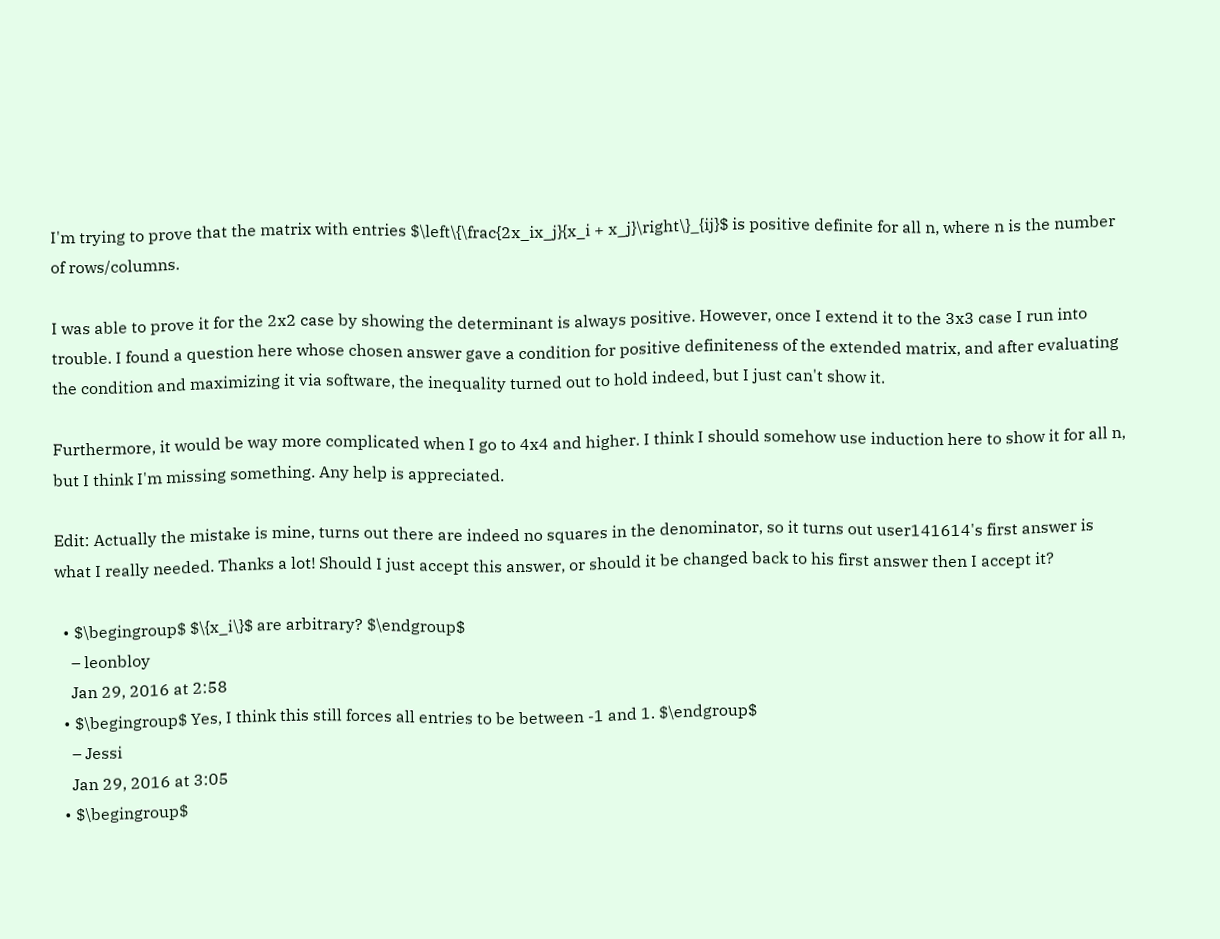I'm trying to prove that the matrix with entries $\left\{\frac{2x_ix_j}{x_i + x_j}\right\}_{ij}$ is positive definite for all n, where n is the number of rows/columns.

I was able to prove it for the 2x2 case by showing the determinant is always positive. However, once I extend it to the 3x3 case I run into trouble. I found a question here whose chosen answer gave a condition for positive definiteness of the extended matrix, and after evaluating the condition and maximizing it via software, the inequality turned out to hold indeed, but I just can't show it.

Furthermore, it would be way more complicated when I go to 4x4 and higher. I think I should somehow use induction here to show it for all n, but I think I'm missing something. Any help is appreciated.

Edit: Actually the mistake is mine, turns out there are indeed no squares in the denominator, so it turns out user141614's first answer is what I really needed. Thanks a lot! Should I just accept this answer, or should it be changed back to his first answer then I accept it?

  • $\begingroup$ $\{x_i\}$ are arbitrary? $\endgroup$
    – leonbloy
    Jan 29, 2016 at 2:58
  • $\begingroup$ Yes, I think this still forces all entries to be between -1 and 1. $\endgroup$
    – Jessi
    Jan 29, 2016 at 3:05
  • $\begingroup$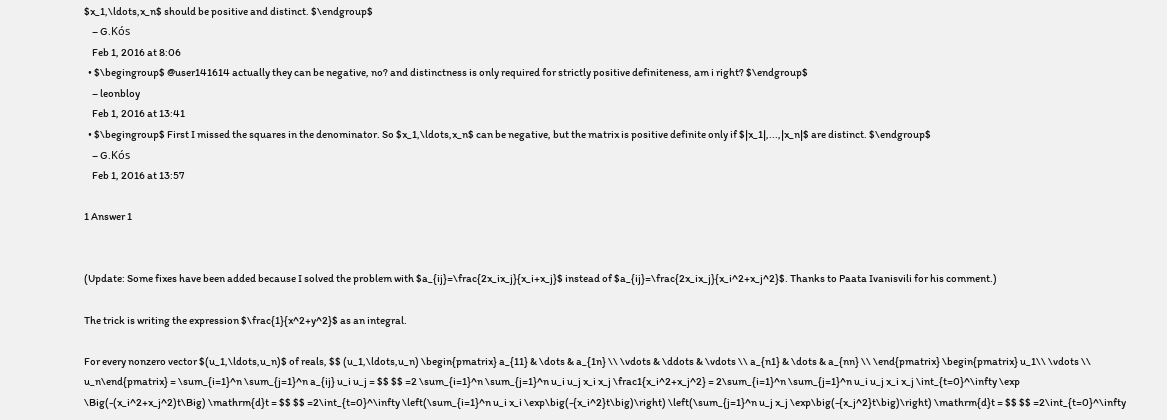$x_1,\ldots,x_n$ should be positive and distinct. $\endgroup$
    – G.Kós
    Feb 1, 2016 at 8:06
  • $\begingroup$ @user141614 actually they can be negative, no? and distinctness is only required for strictly positive definiteness, am i right? $\endgroup$
    – leonbloy
    Feb 1, 2016 at 13:41
  • $\begingroup$ First I missed the squares in the denominator. So $x_1,\ldots,x_n$ can be negative, but the matrix is positive definite only if $|x_1|,...,|x_n|$ are distinct. $\endgroup$
    – G.Kós
    Feb 1, 2016 at 13:57

1 Answer 1


(Update: Some fixes have been added because I solved the problem with $a_{ij}=\frac{2x_ix_j}{x_i+x_j}$ instead of $a_{ij}=\frac{2x_ix_j}{x_i^2+x_j^2}$. Thanks to Paata Ivanisvili for his comment.)

The trick is writing the expression $\frac{1}{x^2+y^2}$ as an integral.

For every nonzero vector $(u_1,\ldots,u_n)$ of reals, $$ (u_1,\ldots,u_n) \begin{pmatrix} a_{11} & \dots & a_{1n} \\ \vdots & \ddots & \vdots \\ a_{n1} & \dots & a_{nn} \\ \end{pmatrix} \begin{pmatrix} u_1\\ \vdots \\ u_n\end{pmatrix} = \sum_{i=1}^n \sum_{j=1}^n a_{ij} u_i u_j = $$ $$ =2 \sum_{i=1}^n \sum_{j=1}^n u_i u_j x_i x_j \frac1{x_i^2+x_j^2} = 2\sum_{i=1}^n \sum_{j=1}^n u_i u_j x_i x_j \int_{t=0}^\infty \exp \Big(-(x_i^2+x_j^2)t\Big) \mathrm{d}t = $$ $$ =2\int_{t=0}^\infty \left(\sum_{i=1}^n u_i x_i \exp\big(-{x_i^2}t\big)\right) \left(\sum_{j=1}^n u_j x_j \exp\big(-{x_j^2}t\big)\right) \mathrm{d}t = $$ $$ =2\int_{t=0}^\infty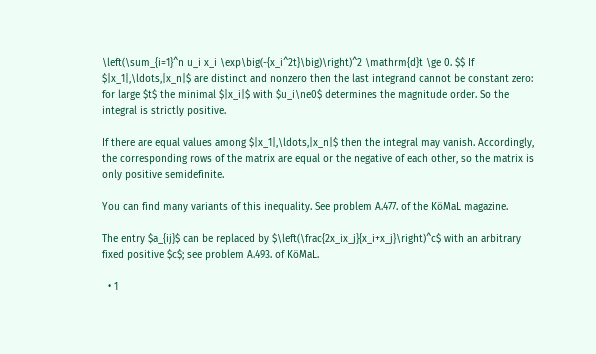\left(\sum_{i=1}^n u_i x_i \exp\big(-{x_i^2t}\big)\right)^2 \mathrm{d}t \ge 0. $$ If $|x_1|,\ldots,|x_n|$ are distinct and nonzero then the last integrand cannot be constant zero: for large $t$ the minimal $|x_i|$ with $u_i\ne0$ determines the magnitude order. So the integral is strictly positive.

If there are equal values among $|x_1|,\ldots,|x_n|$ then the integral may vanish. Accordingly, the corresponding rows of the matrix are equal or the negative of each other, so the matrix is only positive semidefinite.

You can find many variants of this inequality. See problem A.477. of the KöMaL magazine.

The entry $a_{ij}$ can be replaced by $\left(\frac{2x_ix_j}{x_i+x_j}\right)^c$ with an arbitrary fixed positive $c$; see problem A.493. of KöMaL.

  • 1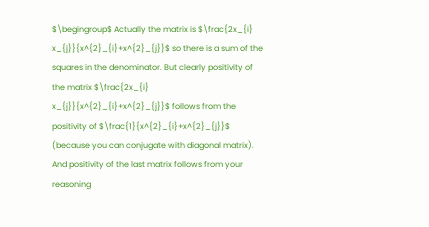$\begingroup$ Actually the matrix is $\frac{2x_{i} x_{j}}{x^{2}_{i}+x^{2}_{j}}$ so there is a sum of the squares in the denominator. But clearly positivity of the matrix $\frac{2x_{i} x_{j}}{x^{2}_{i}+x^{2}_{j}}$ follows from the positivity of $\frac{1}{x^{2}_{i}+x^{2}_{j}}$ (because you can conjugate with diagonal matrix). And positivity of the last matrix follows from your reasoning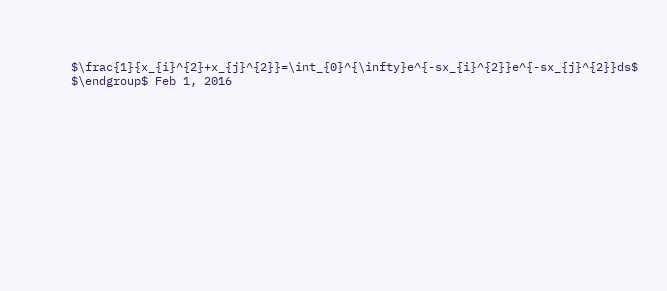$\frac{1}{x_{i}^{2}+x_{j}^{2}}=\int_{0}^{\infty}e^{-sx_{i}^{2}}e^{-sx_{j}^{2}}ds$ $\endgroup$ Feb 1, 2016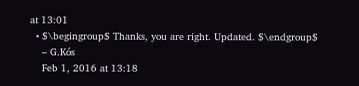at 13:01
  • $\begingroup$ Thanks, you are right. Updated. $\endgroup$
    – G.Kós
    Feb 1, 2016 at 13:18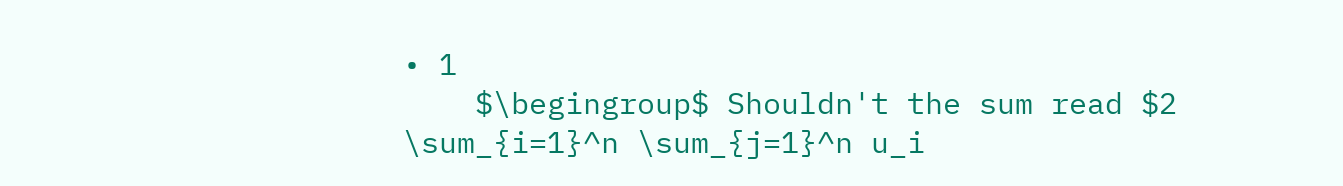• 1
    $\begingroup$ Shouldn't the sum read $2 \sum_{i=1}^n \sum_{j=1}^n u_i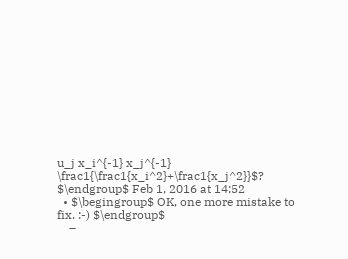u_j x_i^{-1} x_j^{-1} \frac1{\frac1{x_i^2}+\frac1{x_j^2}}$? $\endgroup$ Feb 1, 2016 at 14:52
  • $\begingroup$ OK, one more mistake to fix. :-) $\endgroup$
    –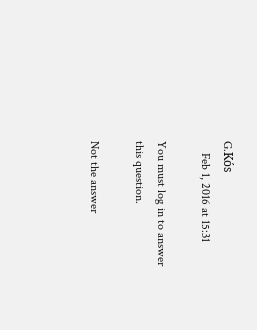G.Kós
    Feb 1, 2016 at 15:31

You must log in to answer this question.

Not the answer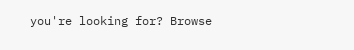you're looking for? Browse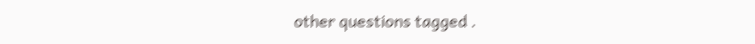other questions tagged .